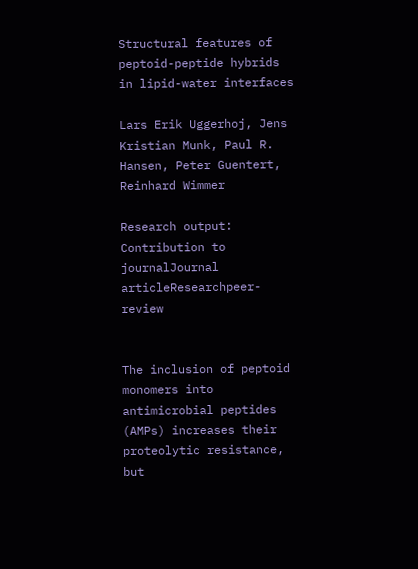Structural features of peptoid-peptide hybrids in lipid-water interfaces

Lars Erik Uggerhoj, Jens Kristian Munk, Paul R. Hansen, Peter Guentert, Reinhard Wimmer

Research output: Contribution to journalJournal articleResearchpeer-review


The inclusion of peptoid monomers into antimicrobial peptides (AMPs) increases their proteolytic resistance, but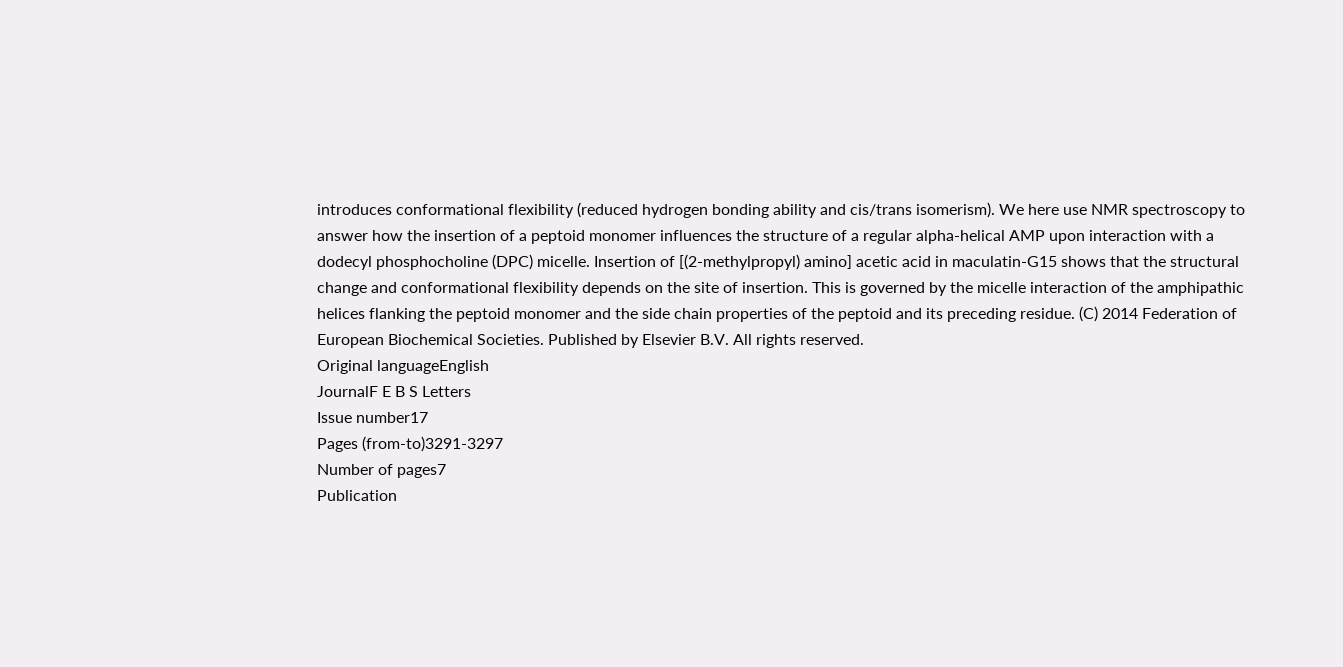introduces conformational flexibility (reduced hydrogen bonding ability and cis/trans isomerism). We here use NMR spectroscopy to answer how the insertion of a peptoid monomer influences the structure of a regular alpha-helical AMP upon interaction with a dodecyl phosphocholine (DPC) micelle. Insertion of [(2-methylpropyl) amino] acetic acid in maculatin-G15 shows that the structural change and conformational flexibility depends on the site of insertion. This is governed by the micelle interaction of the amphipathic helices flanking the peptoid monomer and the side chain properties of the peptoid and its preceding residue. (C) 2014 Federation of European Biochemical Societies. Published by Elsevier B.V. All rights reserved.
Original languageEnglish
JournalF E B S Letters
Issue number17
Pages (from-to)3291-3297
Number of pages7
Publication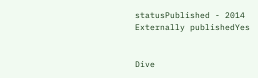statusPublished - 2014
Externally publishedYes


Dive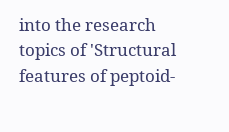into the research topics of 'Structural features of peptoid-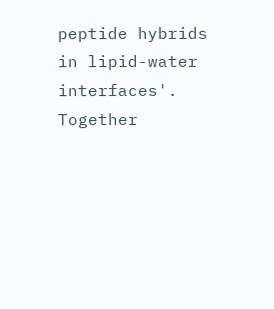peptide hybrids in lipid-water interfaces'. Together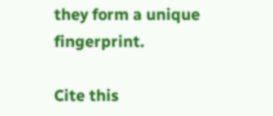they form a unique fingerprint.

Cite this